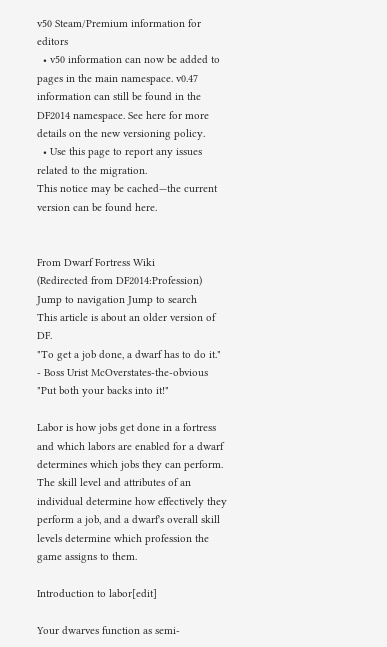v50 Steam/Premium information for editors
  • v50 information can now be added to pages in the main namespace. v0.47 information can still be found in the DF2014 namespace. See here for more details on the new versioning policy.
  • Use this page to report any issues related to the migration.
This notice may be cached—the current version can be found here.


From Dwarf Fortress Wiki
(Redirected from DF2014:Profession)
Jump to navigation Jump to search
This article is about an older version of DF.
"To get a job done, a dwarf has to do it." - Boss Urist McOverstates-the-obvious
"Put both your backs into it!"

Labor is how jobs get done in a fortress and which labors are enabled for a dwarf determines which jobs they can perform. The skill level and attributes of an individual determine how effectively they perform a job, and a dwarf's overall skill levels determine which profession the game assigns to them.

Introduction to labor[edit]

Your dwarves function as semi-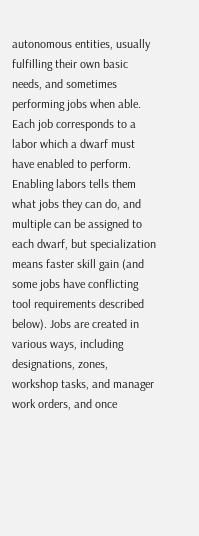autonomous entities, usually fulfilling their own basic needs, and sometimes performing jobs when able. Each job corresponds to a labor which a dwarf must have enabled to perform. Enabling labors tells them what jobs they can do, and multiple can be assigned to each dwarf, but specialization means faster skill gain (and some jobs have conflicting tool requirements described below). Jobs are created in various ways, including designations, zones, workshop tasks, and manager work orders, and once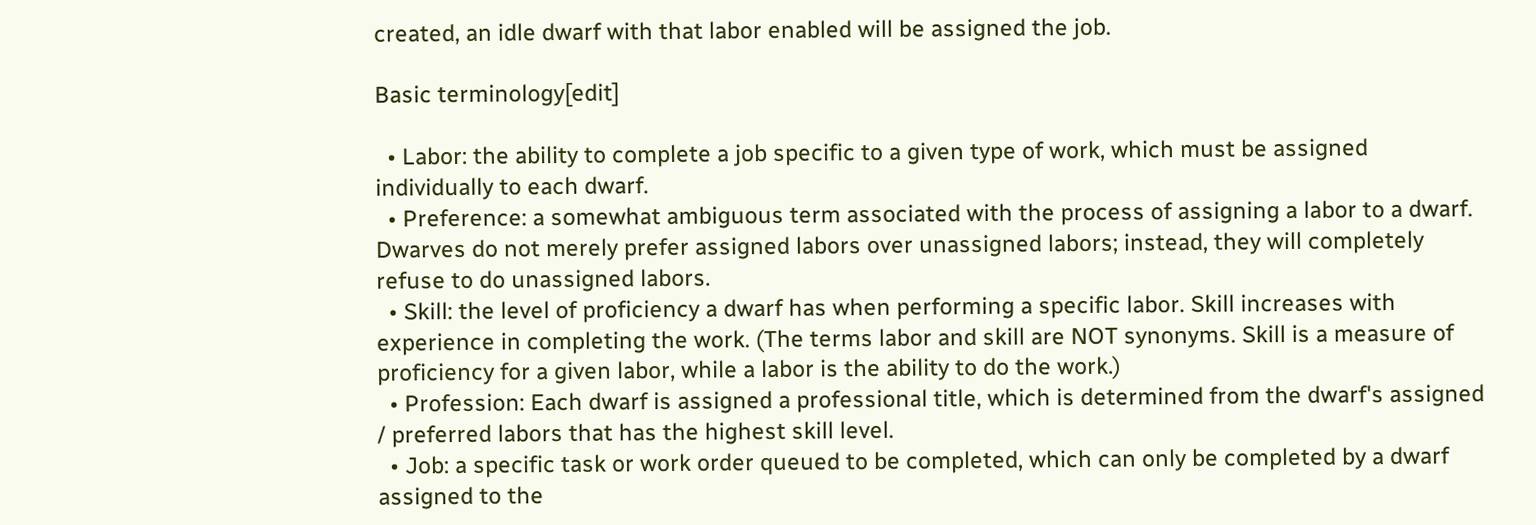created, an idle dwarf with that labor enabled will be assigned the job.

Basic terminology[edit]

  • Labor: the ability to complete a job specific to a given type of work, which must be assigned individually to each dwarf.
  • Preference: a somewhat ambiguous term associated with the process of assigning a labor to a dwarf. Dwarves do not merely prefer assigned labors over unassigned labors; instead, they will completely refuse to do unassigned labors.
  • Skill: the level of proficiency a dwarf has when performing a specific labor. Skill increases with experience in completing the work. (The terms labor and skill are NOT synonyms. Skill is a measure of proficiency for a given labor, while a labor is the ability to do the work.)
  • Profession: Each dwarf is assigned a professional title, which is determined from the dwarf's assigned / preferred labors that has the highest skill level.
  • Job: a specific task or work order queued to be completed, which can only be completed by a dwarf assigned to the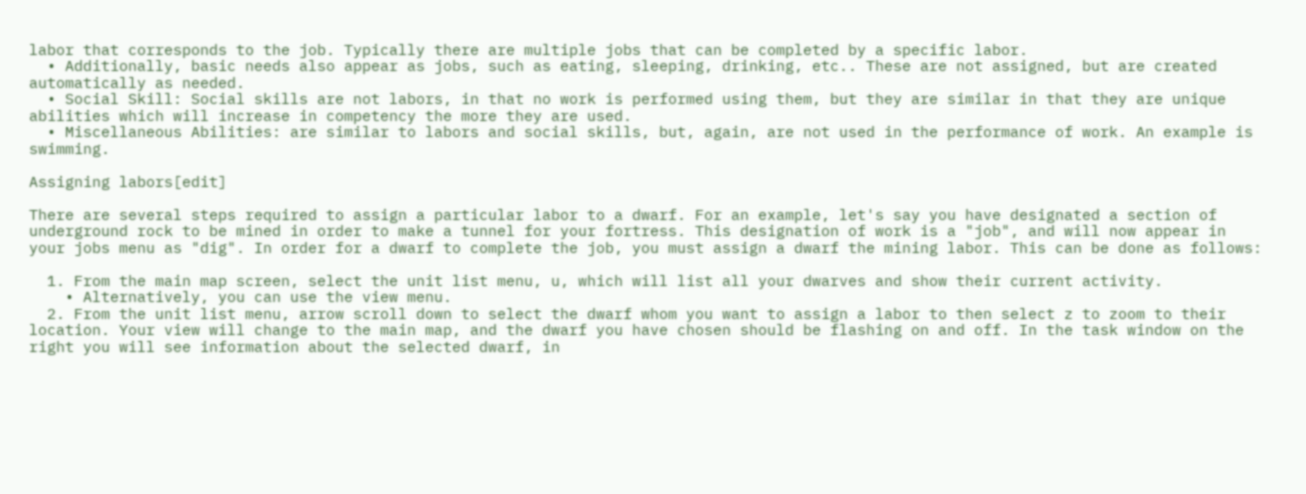labor that corresponds to the job. Typically there are multiple jobs that can be completed by a specific labor.
  • Additionally, basic needs also appear as jobs, such as eating, sleeping, drinking, etc.. These are not assigned, but are created automatically as needed.
  • Social Skill: Social skills are not labors, in that no work is performed using them, but they are similar in that they are unique abilities which will increase in competency the more they are used.
  • Miscellaneous Abilities: are similar to labors and social skills, but, again, are not used in the performance of work. An example is swimming.

Assigning labors[edit]

There are several steps required to assign a particular labor to a dwarf. For an example, let's say you have designated a section of underground rock to be mined in order to make a tunnel for your fortress. This designation of work is a "job", and will now appear in your jobs menu as "dig". In order for a dwarf to complete the job, you must assign a dwarf the mining labor. This can be done as follows:

  1. From the main map screen, select the unit list menu, u, which will list all your dwarves and show their current activity.
    • Alternatively, you can use the view menu.
  2. From the unit list menu, arrow scroll down to select the dwarf whom you want to assign a labor to then select z to zoom to their location. Your view will change to the main map, and the dwarf you have chosen should be flashing on and off. In the task window on the right you will see information about the selected dwarf, in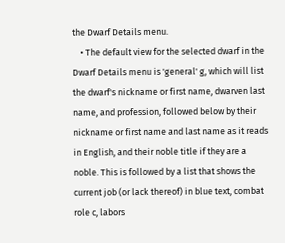the Dwarf Details menu.
    • The default view for the selected dwarf in the Dwarf Details menu is 'general' g, which will list the dwarf's nickname or first name, dwarven last name, and profession, followed below by their nickname or first name and last name as it reads in English, and their noble title if they are a noble. This is followed by a list that shows the current job (or lack thereof) in blue text, combat role c, labors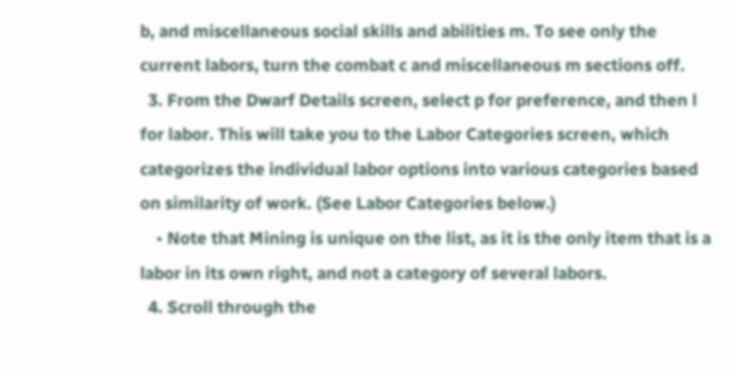b, and miscellaneous social skills and abilities m. To see only the current labors, turn the combat c and miscellaneous m sections off.
  3. From the Dwarf Details screen, select p for preference, and then l for labor. This will take you to the Labor Categories screen, which categorizes the individual labor options into various categories based on similarity of work. (See Labor Categories below.)
    • Note that Mining is unique on the list, as it is the only item that is a labor in its own right, and not a category of several labors.
  4. Scroll through the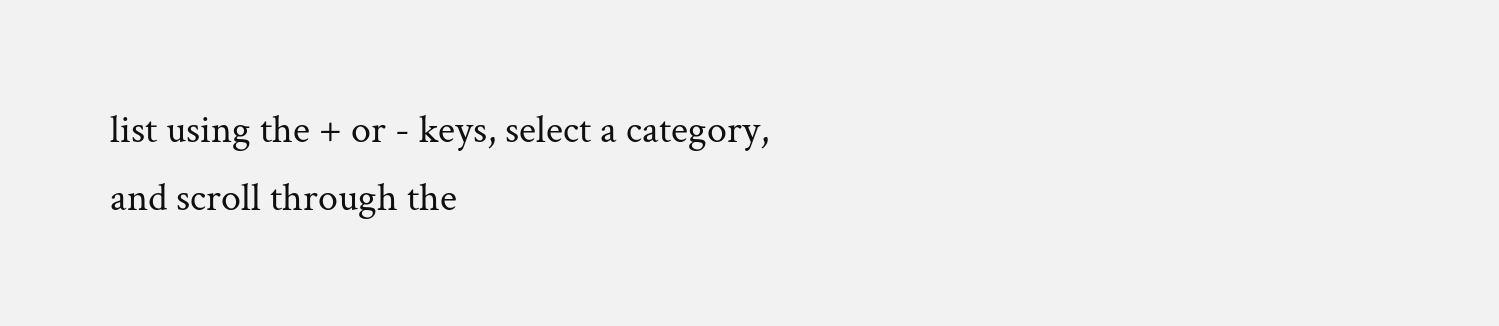list using the + or - keys, select a category, and scroll through the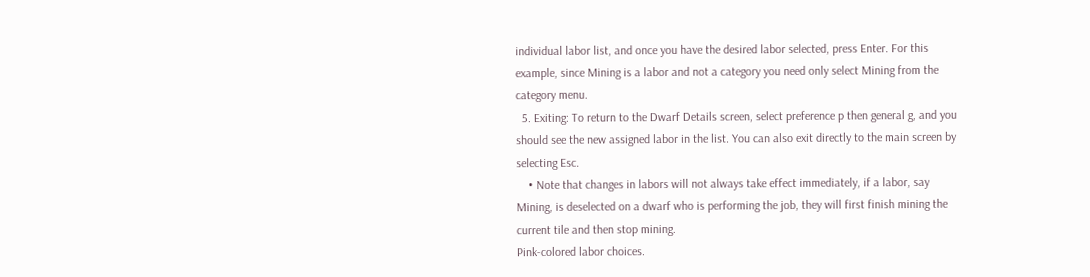individual labor list, and once you have the desired labor selected, press Enter. For this example, since Mining is a labor and not a category you need only select Mining from the category menu.
  5. Exiting: To return to the Dwarf Details screen, select preference p then general g, and you should see the new assigned labor in the list. You can also exit directly to the main screen by selecting Esc.
    • Note that changes in labors will not always take effect immediately, if a labor, say Mining, is deselected on a dwarf who is performing the job, they will first finish mining the current tile and then stop mining.
Pink-colored labor choices.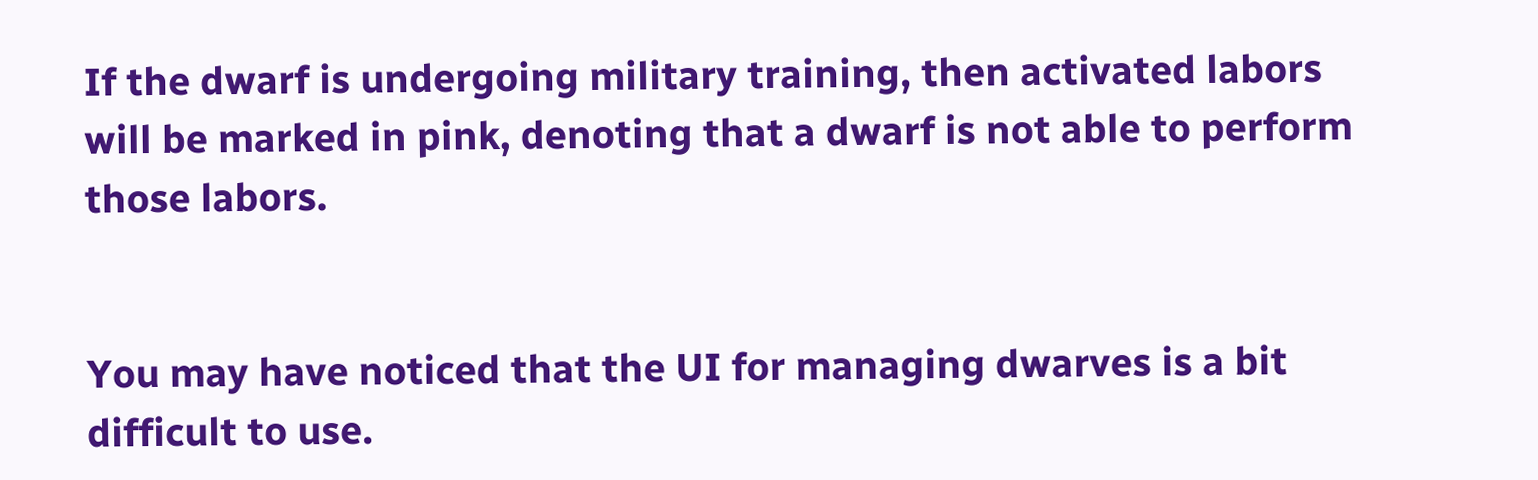If the dwarf is undergoing military training, then activated labors will be marked in pink, denoting that a dwarf is not able to perform those labors.


You may have noticed that the UI for managing dwarves is a bit difficult to use.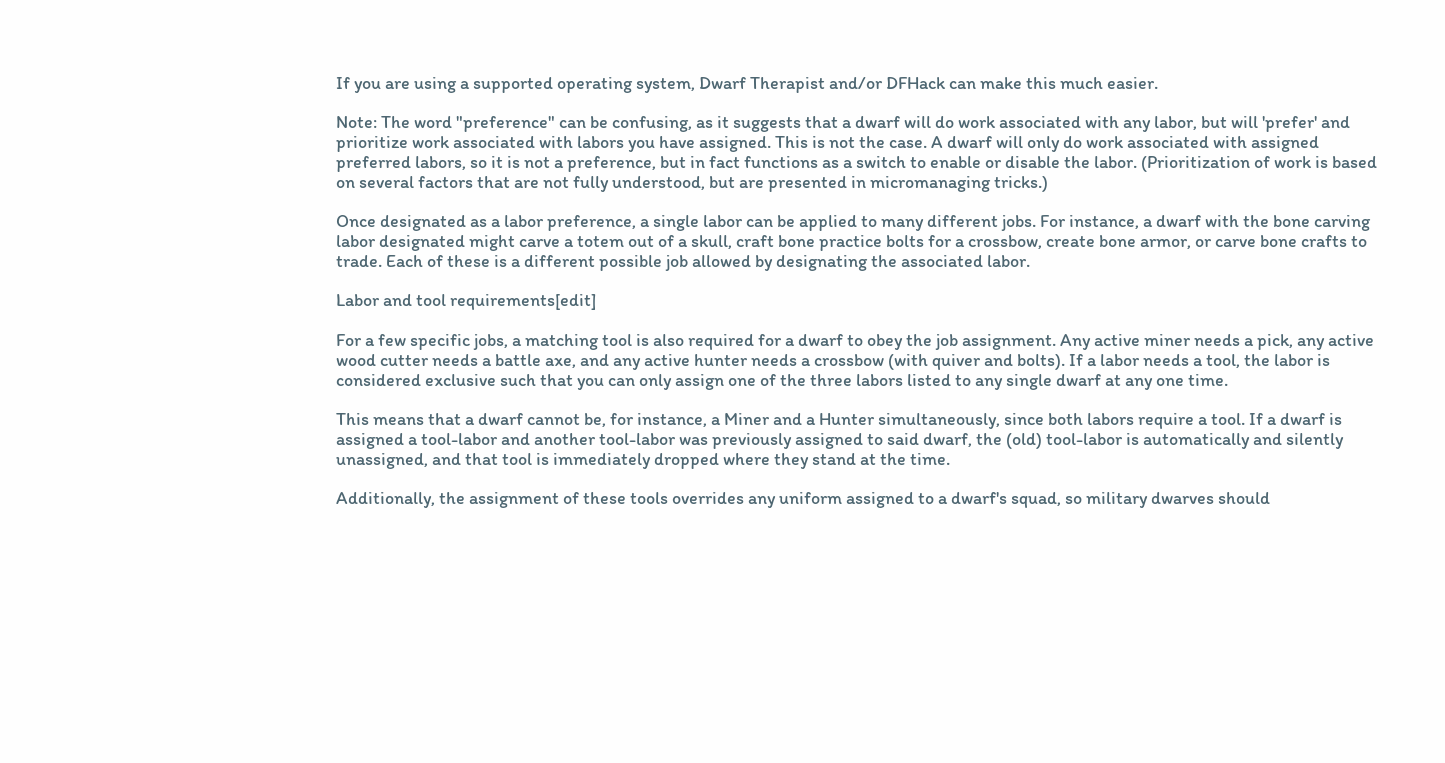If you are using a supported operating system, Dwarf Therapist and/or DFHack can make this much easier.

Note: The word "preference" can be confusing, as it suggests that a dwarf will do work associated with any labor, but will 'prefer' and prioritize work associated with labors you have assigned. This is not the case. A dwarf will only do work associated with assigned preferred labors, so it is not a preference, but in fact functions as a switch to enable or disable the labor. (Prioritization of work is based on several factors that are not fully understood, but are presented in micromanaging tricks.)

Once designated as a labor preference, a single labor can be applied to many different jobs. For instance, a dwarf with the bone carving labor designated might carve a totem out of a skull, craft bone practice bolts for a crossbow, create bone armor, or carve bone crafts to trade. Each of these is a different possible job allowed by designating the associated labor.

Labor and tool requirements[edit]

For a few specific jobs, a matching tool is also required for a dwarf to obey the job assignment. Any active miner needs a pick, any active wood cutter needs a battle axe, and any active hunter needs a crossbow (with quiver and bolts). If a labor needs a tool, the labor is considered exclusive such that you can only assign one of the three labors listed to any single dwarf at any one time.

This means that a dwarf cannot be, for instance, a Miner and a Hunter simultaneously, since both labors require a tool. If a dwarf is assigned a tool-labor and another tool-labor was previously assigned to said dwarf, the (old) tool-labor is automatically and silently unassigned, and that tool is immediately dropped where they stand at the time.

Additionally, the assignment of these tools overrides any uniform assigned to a dwarf's squad, so military dwarves should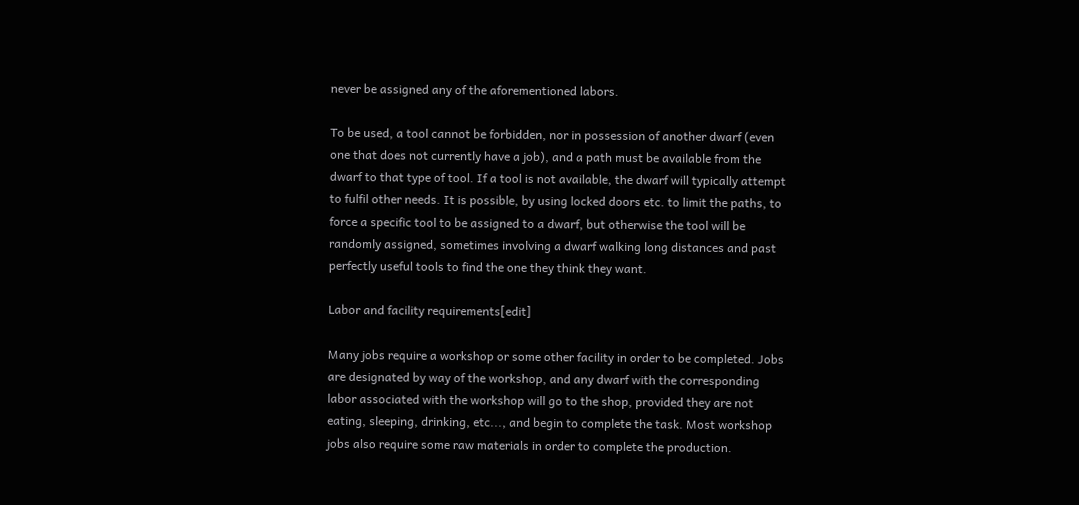never be assigned any of the aforementioned labors.

To be used, a tool cannot be forbidden, nor in possession of another dwarf (even one that does not currently have a job), and a path must be available from the dwarf to that type of tool. If a tool is not available, the dwarf will typically attempt to fulfil other needs. It is possible, by using locked doors etc. to limit the paths, to force a specific tool to be assigned to a dwarf, but otherwise the tool will be randomly assigned, sometimes involving a dwarf walking long distances and past perfectly useful tools to find the one they think they want.

Labor and facility requirements[edit]

Many jobs require a workshop or some other facility in order to be completed. Jobs are designated by way of the workshop, and any dwarf with the corresponding labor associated with the workshop will go to the shop, provided they are not eating, sleeping, drinking, etc..., and begin to complete the task. Most workshop jobs also require some raw materials in order to complete the production.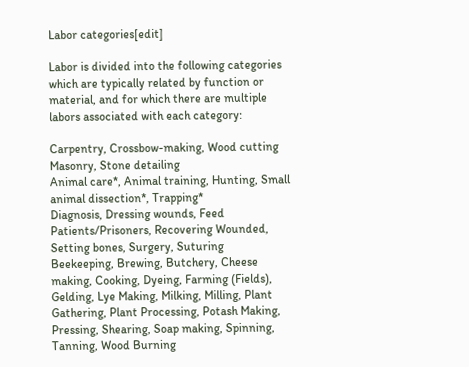Labor categories[edit]

Labor is divided into the following categories which are typically related by function or material, and for which there are multiple labors associated with each category:

Carpentry, Crossbow-making, Wood cutting
Masonry, Stone detailing
Animal care*, Animal training, Hunting, Small animal dissection*, Trapping*
Diagnosis, Dressing wounds, Feed Patients/Prisoners, Recovering Wounded, Setting bones, Surgery, Suturing
Beekeeping, Brewing, Butchery, Cheese making, Cooking, Dyeing, Farming (Fields), Gelding, Lye Making, Milking, Milling, Plant Gathering, Plant Processing, Potash Making, Pressing, Shearing, Soap making, Spinning, Tanning, Wood Burning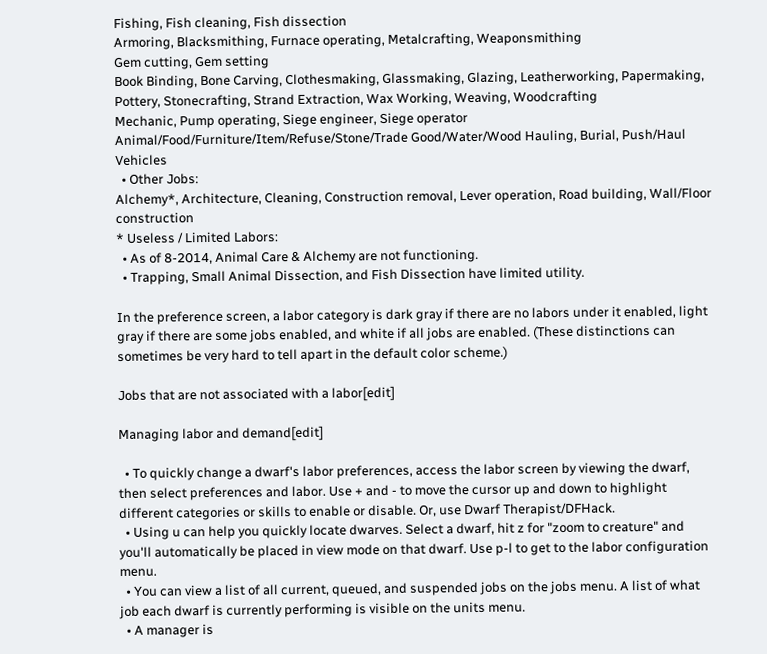Fishing, Fish cleaning, Fish dissection
Armoring, Blacksmithing, Furnace operating, Metalcrafting, Weaponsmithing
Gem cutting, Gem setting
Book Binding, Bone Carving, Clothesmaking, Glassmaking, Glazing, Leatherworking, Papermaking, Pottery, Stonecrafting, Strand Extraction, Wax Working, Weaving, Woodcrafting
Mechanic, Pump operating, Siege engineer, Siege operator
Animal/Food/Furniture/Item/Refuse/Stone/Trade Good/Water/Wood Hauling, Burial, Push/Haul Vehicles
  • Other Jobs:
Alchemy*, Architecture, Cleaning, Construction removal, Lever operation, Road building, Wall/Floor construction
* Useless / Limited Labors:
  • As of 8-2014, Animal Care & Alchemy are not functioning.
  • Trapping, Small Animal Dissection, and Fish Dissection have limited utility.

In the preference screen, a labor category is dark gray if there are no labors under it enabled, light gray if there are some jobs enabled, and white if all jobs are enabled. (These distinctions can sometimes be very hard to tell apart in the default color scheme.)

Jobs that are not associated with a labor[edit]

Managing labor and demand[edit]

  • To quickly change a dwarf's labor preferences, access the labor screen by viewing the dwarf, then select preferences and labor. Use + and - to move the cursor up and down to highlight different categories or skills to enable or disable. Or, use Dwarf Therapist/DFHack.
  • Using u can help you quickly locate dwarves. Select a dwarf, hit z for "zoom to creature" and you'll automatically be placed in view mode on that dwarf. Use p-l to get to the labor configuration menu.
  • You can view a list of all current, queued, and suspended jobs on the jobs menu. A list of what job each dwarf is currently performing is visible on the units menu.
  • A manager is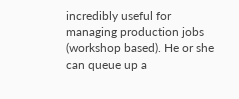incredibly useful for managing production jobs (workshop based). He or she can queue up a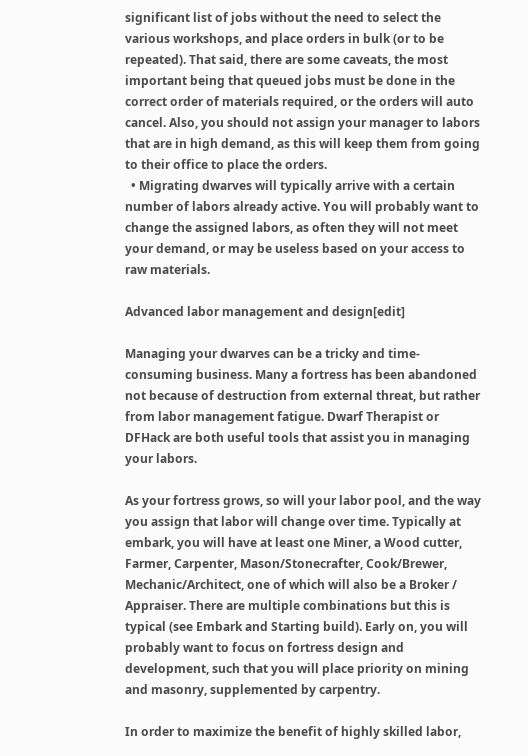significant list of jobs without the need to select the various workshops, and place orders in bulk (or to be repeated). That said, there are some caveats, the most important being that queued jobs must be done in the correct order of materials required, or the orders will auto cancel. Also, you should not assign your manager to labors that are in high demand, as this will keep them from going to their office to place the orders.
  • Migrating dwarves will typically arrive with a certain number of labors already active. You will probably want to change the assigned labors, as often they will not meet your demand, or may be useless based on your access to raw materials.

Advanced labor management and design[edit]

Managing your dwarves can be a tricky and time-consuming business. Many a fortress has been abandoned not because of destruction from external threat, but rather from labor management fatigue. Dwarf Therapist or DFHack are both useful tools that assist you in managing your labors.

As your fortress grows, so will your labor pool, and the way you assign that labor will change over time. Typically at embark, you will have at least one Miner, a Wood cutter, Farmer, Carpenter, Mason/Stonecrafter, Cook/Brewer, Mechanic/Architect, one of which will also be a Broker / Appraiser. There are multiple combinations but this is typical (see Embark and Starting build). Early on, you will probably want to focus on fortress design and development, such that you will place priority on mining and masonry, supplemented by carpentry.

In order to maximize the benefit of highly skilled labor,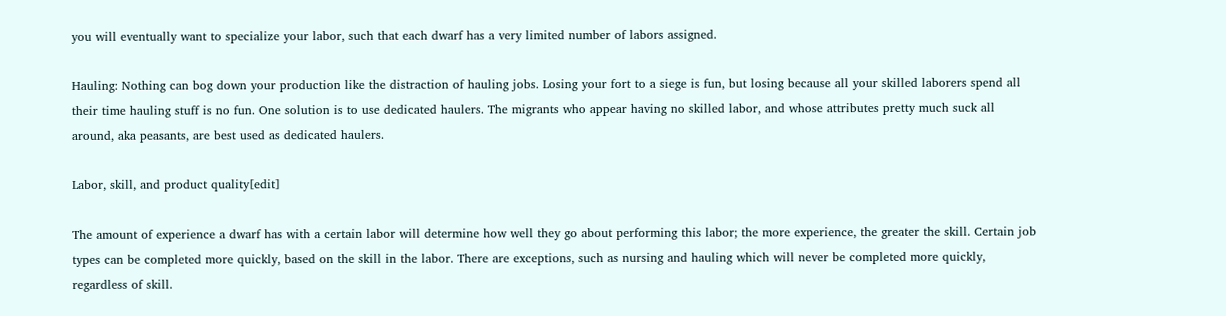you will eventually want to specialize your labor, such that each dwarf has a very limited number of labors assigned.

Hauling: Nothing can bog down your production like the distraction of hauling jobs. Losing your fort to a siege is fun, but losing because all your skilled laborers spend all their time hauling stuff is no fun. One solution is to use dedicated haulers. The migrants who appear having no skilled labor, and whose attributes pretty much suck all around, aka peasants, are best used as dedicated haulers.

Labor, skill, and product quality[edit]

The amount of experience a dwarf has with a certain labor will determine how well they go about performing this labor; the more experience, the greater the skill. Certain job types can be completed more quickly, based on the skill in the labor. There are exceptions, such as nursing and hauling which will never be completed more quickly, regardless of skill.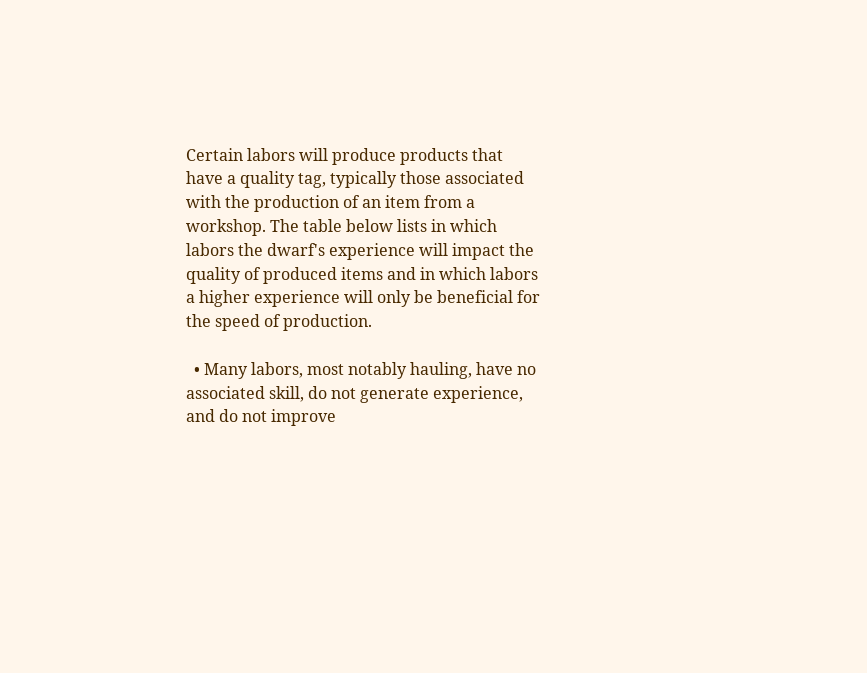Certain labors will produce products that have a quality tag, typically those associated with the production of an item from a workshop. The table below lists in which labors the dwarf's experience will impact the quality of produced items and in which labors a higher experience will only be beneficial for the speed of production.

  • Many labors, most notably hauling, have no associated skill, do not generate experience, and do not improve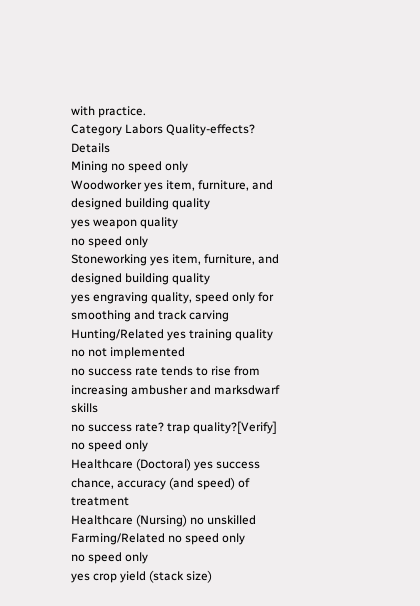with practice.
Category Labors Quality-effects? Details
Mining no speed only
Woodworker yes item, furniture, and designed building quality
yes weapon quality
no speed only
Stoneworking yes item, furniture, and designed building quality
yes engraving quality, speed only for smoothing and track carving
Hunting/Related yes training quality
no not implemented
no success rate tends to rise from increasing ambusher and marksdwarf skills
no success rate? trap quality?[Verify]
no speed only
Healthcare (Doctoral) yes success chance, accuracy (and speed) of treatment
Healthcare (Nursing) no unskilled
Farming/Related no speed only
no speed only
yes crop yield (stack size)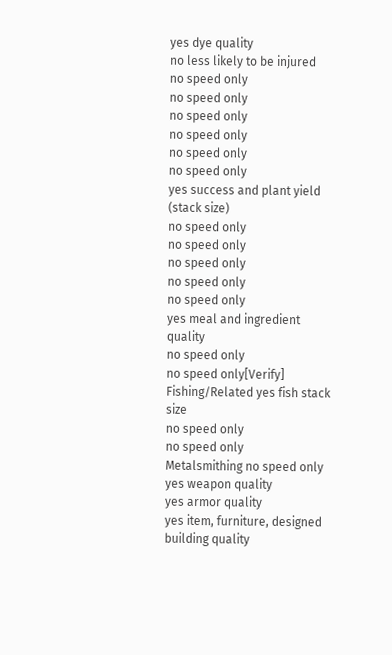yes dye quality
no less likely to be injured
no speed only
no speed only
no speed only
no speed only
no speed only
no speed only
yes success and plant yield (stack size)
no speed only
no speed only
no speed only
no speed only
no speed only
yes meal and ingredient quality
no speed only
no speed only[Verify]
Fishing/Related yes fish stack size
no speed only
no speed only
Metalsmithing no speed only
yes weapon quality
yes armor quality
yes item, furniture, designed building quality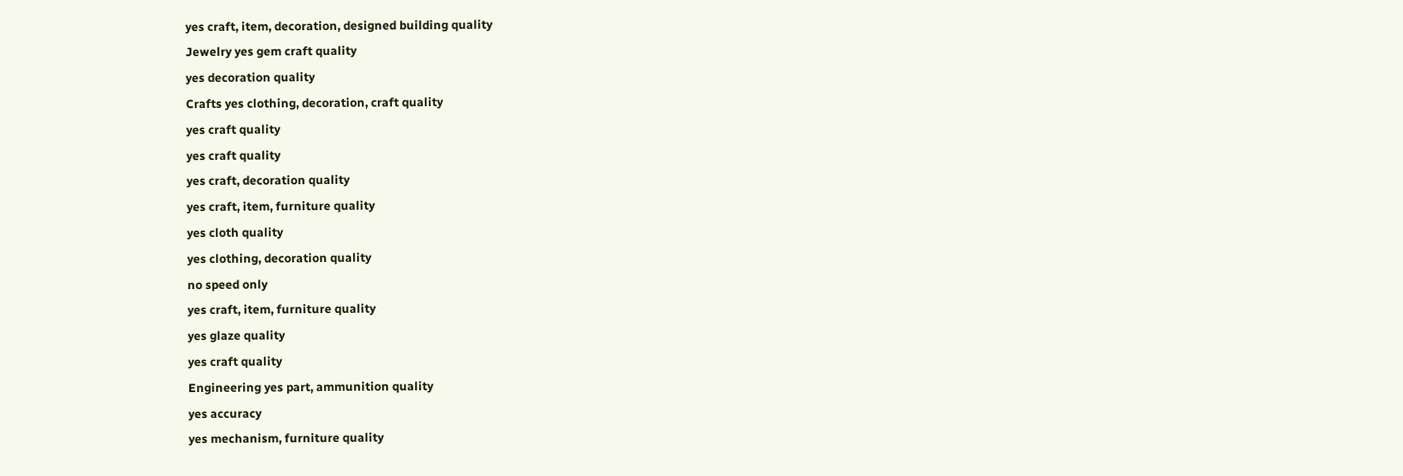yes craft, item, decoration, designed building quality
Jewelry yes gem craft quality
yes decoration quality
Crafts yes clothing, decoration, craft quality
yes craft quality
yes craft quality
yes craft, decoration quality
yes craft, item, furniture quality
yes cloth quality
yes clothing, decoration quality
no speed only
yes craft, item, furniture quality
yes glaze quality
yes craft quality
Engineering yes part, ammunition quality
yes accuracy
yes mechanism, furniture quality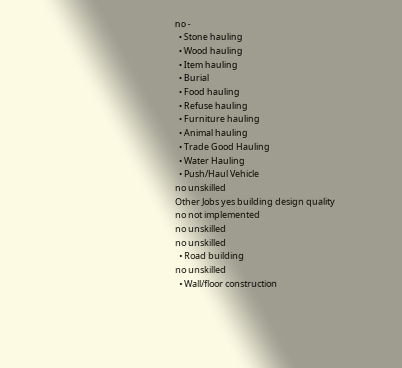no -
  • Stone hauling
  • Wood hauling
  • Item hauling
  • Burial
  • Food hauling
  • Refuse hauling
  • Furniture hauling
  • Animal hauling
  • Trade Good Hauling
  • Water Hauling
  • Push/Haul Vehicle
no unskilled
Other Jobs yes building design quality
no not implemented
no unskilled
no unskilled
  • Road building
no unskilled
  • Wall/floor construction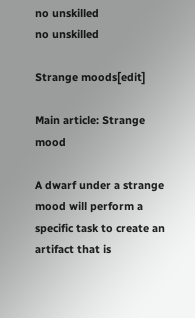no unskilled
no unskilled

Strange moods[edit]

Main article: Strange mood

A dwarf under a strange mood will perform a specific task to create an artifact that is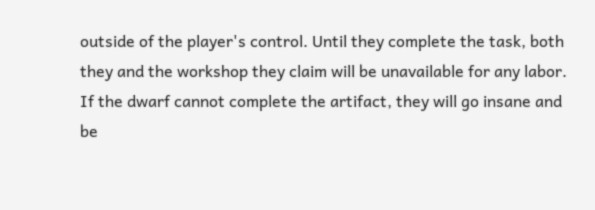outside of the player's control. Until they complete the task, both they and the workshop they claim will be unavailable for any labor. If the dwarf cannot complete the artifact, they will go insane and be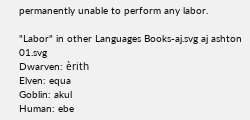permanently unable to perform any labor.

"Labor" in other Languages Books-aj.svg aj ashton 01.svg
Dwarven: èrith
Elven: equa
Goblin: akul
Human: ebe